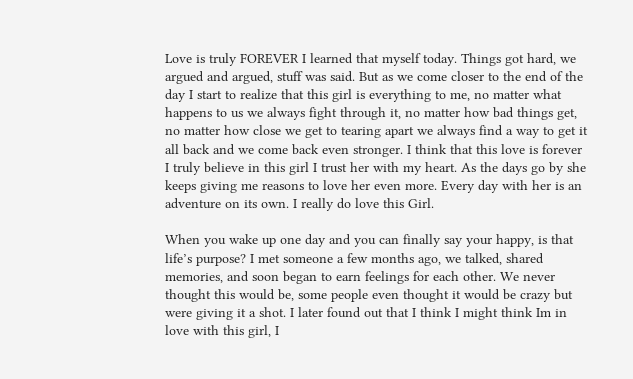Love is truly FOREVER I learned that myself today. Things got hard, we argued and argued, stuff was said. But as we come closer to the end of the day I start to realize that this girl is everything to me, no matter what happens to us we always fight through it, no matter how bad things get, no matter how close we get to tearing apart we always find a way to get it all back and we come back even stronger. I think that this love is forever I truly believe in this girl I trust her with my heart. As the days go by she keeps giving me reasons to love her even more. Every day with her is an adventure on its own. I really do love this Girl.

When you wake up one day and you can finally say your happy, is that life’s purpose? I met someone a few months ago, we talked, shared memories, and soon began to earn feelings for each other. We never thought this would be, some people even thought it would be crazy but were giving it a shot. I later found out that I think I might think Im in love with this girl, I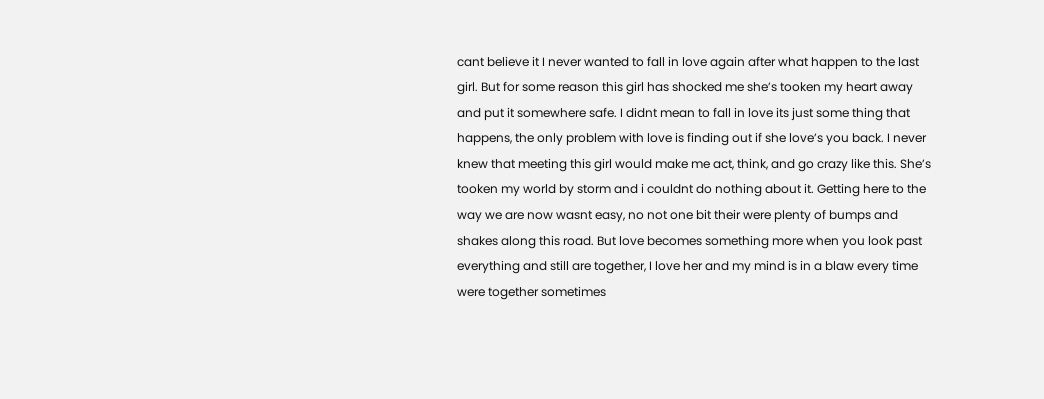cant believe it I never wanted to fall in love again after what happen to the last girl. But for some reason this girl has shocked me she’s tooken my heart away and put it somewhere safe. I didnt mean to fall in love its just some thing that happens, the only problem with love is finding out if she love’s you back. I never knew that meeting this girl would make me act, think, and go crazy like this. She’s tooken my world by storm and i couldnt do nothing about it. Getting here to the way we are now wasnt easy, no not one bit their were plenty of bumps and shakes along this road. But love becomes something more when you look past everything and still are together, I love her and my mind is in a blaw every time were together sometimes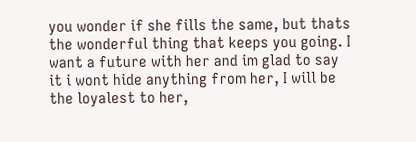you wonder if she fills the same, but thats the wonderful thing that keeps you going. I want a future with her and im glad to say it i wont hide anything from her, I will be the loyalest to her,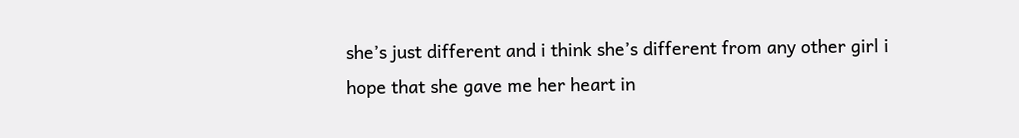she’s just different and i think she’s different from any other girl i hope that she gave me her heart in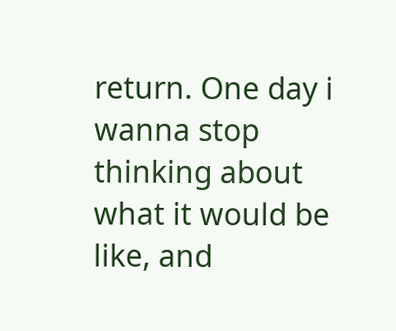return. One day i wanna stop thinking about what it would be like, and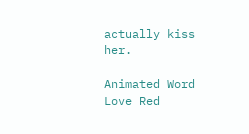actually kiss her.

Animated Word Love Red